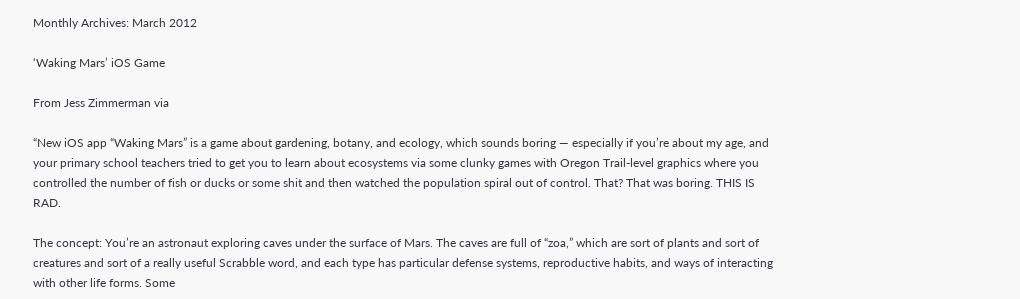Monthly Archives: March 2012

‘Waking Mars’ iOS Game

From Jess Zimmerman via

“New iOS app “Waking Mars” is a game about gardening, botany, and ecology, which sounds boring — especially if you’re about my age, and your primary school teachers tried to get you to learn about ecosystems via some clunky games with Oregon Trail-level graphics where you controlled the number of fish or ducks or some shit and then watched the population spiral out of control. That? That was boring. THIS IS RAD.

The concept: You’re an astronaut exploring caves under the surface of Mars. The caves are full of “zoa,” which are sort of plants and sort of creatures and sort of a really useful Scrabble word, and each type has particular defense systems, reproductive habits, and ways of interacting with other life forms. Some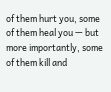of them hurt you, some of them heal you — but more importantly, some of them kill and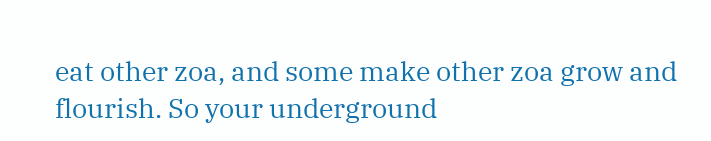eat other zoa, and some make other zoa grow and flourish. So your underground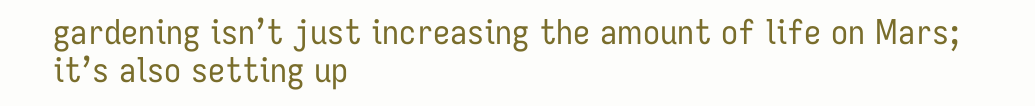gardening isn’t just increasing the amount of life on Mars; it’s also setting up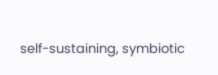self-sustaining, symbiotic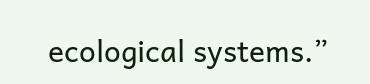ecological systems.”